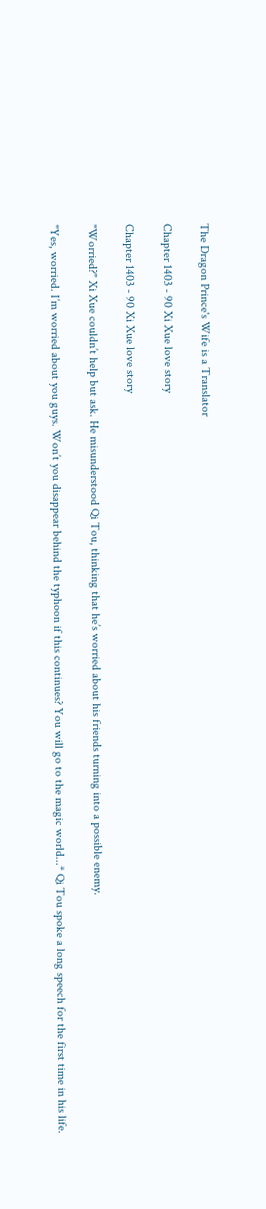The Dragon Prince's Wife is a Translator

Chapter 1403 - 90 Xi Xue love story

Chapter 1403 - 90 Xi Xue love story

"Worried?" Xi Xue couldn’t help but ask. He misunderstood Qi Tou, thinking that he’s worried about his friends turning into a possible enemy.

"Yes, worried. I’m worried about you guys. Won’t you disappear behind the typhoon if this continues? You will go to the magic world...* Qi Tou spoke a long speech for the first time in his life.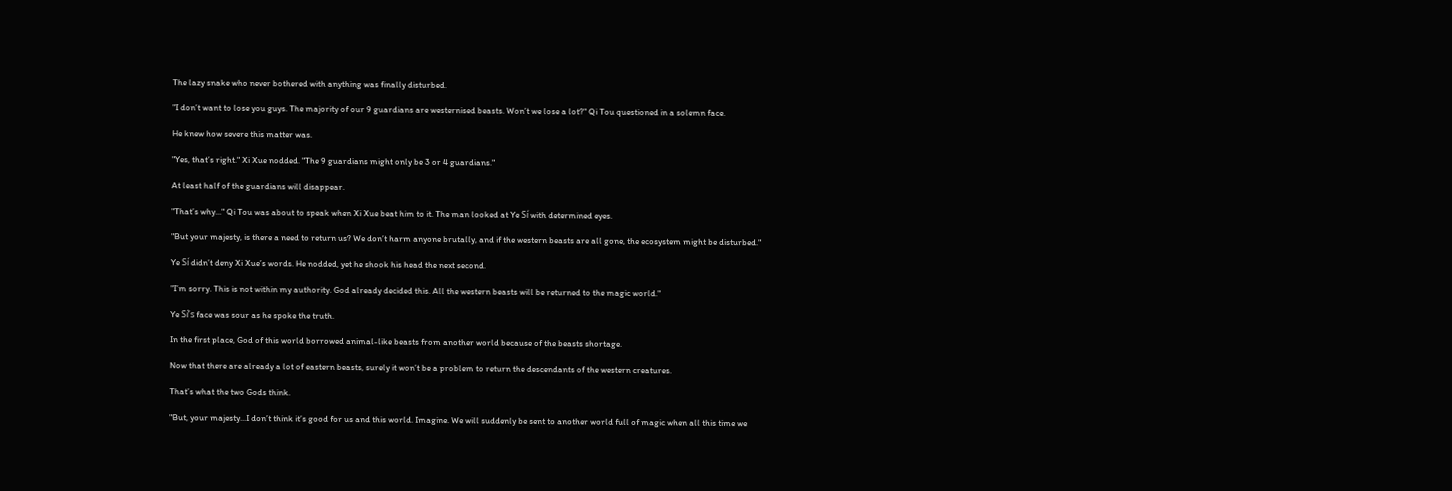The lazy snake who never bothered with anything was finally disturbed.

"I don’t want to lose you guys. The majority of our 9 guardians are westernised beasts. Won’t we lose a lot?" Qi Tou questioned in a solemn face.

He knew how severe this matter was.

"Yes, that’s right." Xi Xue nodded. "The 9 guardians might only be 3 or 4 guardians."

At least half of the guardians will disappear.

"That’s why..." Qi Tou was about to speak when Xi Xue beat him to it. The man looked at Ye Sí with determined eyes.

"But your majesty, is there a need to return us? We don’t harm anyone brutally, and if the western beasts are all gone, the ecosystem might be disturbed."

Ye Sí didn’t deny Xi Xue’s words. He nodded, yet he shook his head the next second.

"I’m sorry. This is not within my authority. God already decided this. All the western beasts will be returned to the magic world."

Ye Sí’s face was sour as he spoke the truth.

In the first place, God of this world borrowed animal-like beasts from another world because of the beasts shortage.

Now that there are already a lot of eastern beasts, surely it won’t be a problem to return the descendants of the western creatures.

That’s what the two Gods think.

"But, your majesty...I don’t think it’s good for us and this world. Imagine. We will suddenly be sent to another world full of magic when all this time we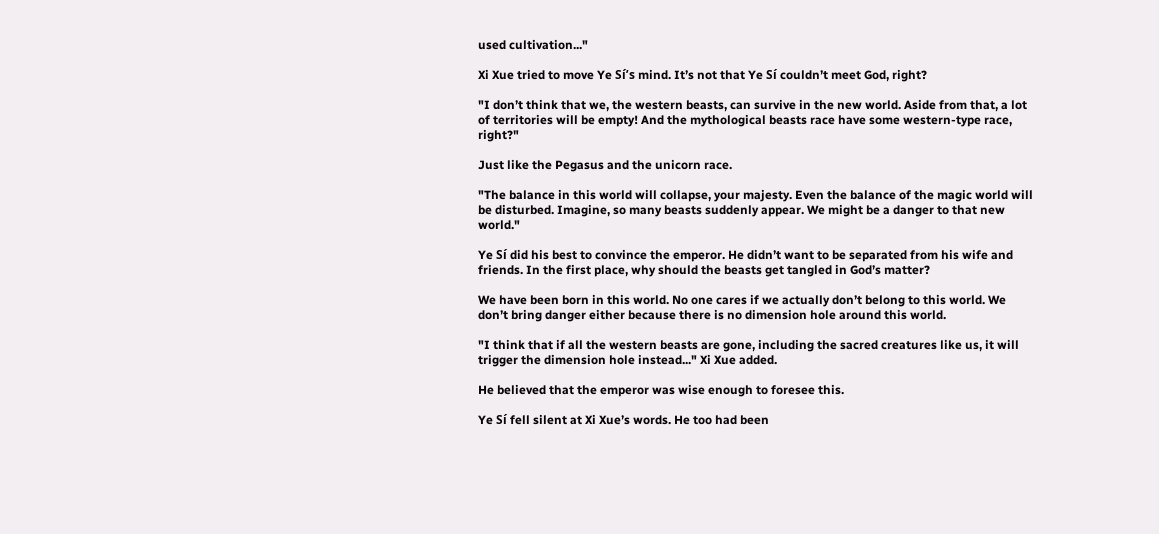used cultivation..."

Xi Xue tried to move Ye Sí’s mind. It’s not that Ye Sí couldn’t meet God, right?

"I don’t think that we, the western beasts, can survive in the new world. Aside from that, a lot of territories will be empty! And the mythological beasts race have some western-type race, right?"

Just like the Pegasus and the unicorn race.

"The balance in this world will collapse, your majesty. Even the balance of the magic world will be disturbed. Imagine, so many beasts suddenly appear. We might be a danger to that new world."

Ye Sí did his best to convince the emperor. He didn’t want to be separated from his wife and friends. In the first place, why should the beasts get tangled in God’s matter?

We have been born in this world. No one cares if we actually don’t belong to this world. We don’t bring danger either because there is no dimension hole around this world.

"I think that if all the western beasts are gone, including the sacred creatures like us, it will trigger the dimension hole instead..." Xi Xue added.

He believed that the emperor was wise enough to foresee this.

Ye Sí fell silent at Xi Xue’s words. He too had been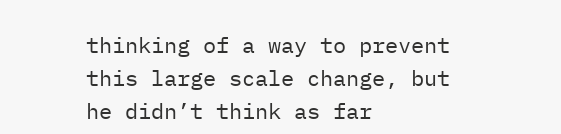thinking of a way to prevent this large scale change, but he didn’t think as far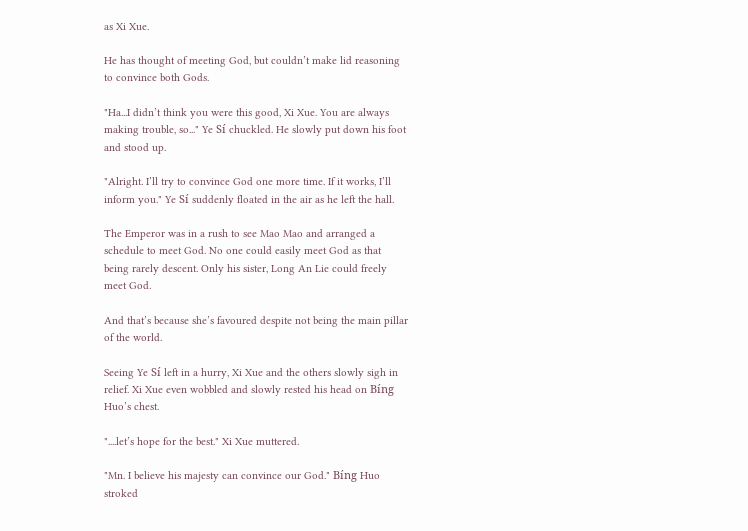as Xi Xue.

He has thought of meeting God, but couldn’t make lid reasoning to convince both Gods.

"Ha...I didn’t think you were this good, Xi Xue. You are always making trouble, so..." Ye Sí chuckled. He slowly put down his foot and stood up.

"Alright. I’ll try to convince God one more time. If it works, I’ll inform you." Ye Sí suddenly floated in the air as he left the hall.

The Emperor was in a rush to see Mao Mao and arranged a schedule to meet God. No one could easily meet God as that being rarely descent. Only his sister, Long An Lie could freely meet God.

And that’s because she’s favoured despite not being the main pillar of the world.

Seeing Ye Sí left in a hurry, Xi Xue and the others slowly sigh in relief. Xi Xue even wobbled and slowly rested his head on Bíng Huo’s chest.

"....let’s hope for the best." Xi Xue muttered.

"Mn. I believe his majesty can convince our God." Bíng Huo stroked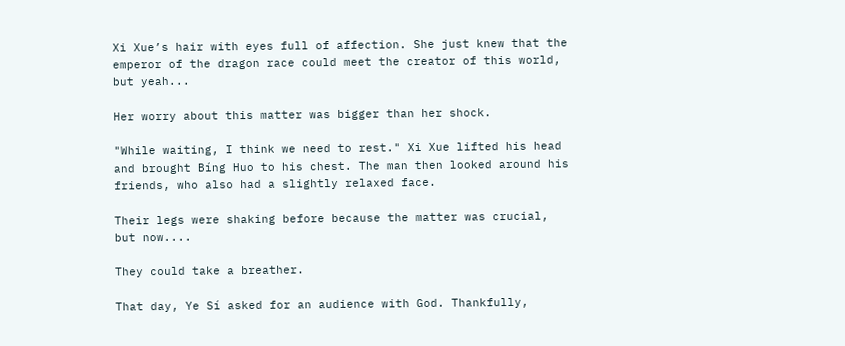Xi Xue’s hair with eyes full of affection. She just knew that the emperor of the dragon race could meet the creator of this world, but yeah...

Her worry about this matter was bigger than her shock.

"While waiting, I think we need to rest." Xi Xue lifted his head and brought Bíng Huo to his chest. The man then looked around his friends, who also had a slightly relaxed face.

Their legs were shaking before because the matter was crucial, but now....

They could take a breather.

That day, Ye Sí asked for an audience with God. Thankfully,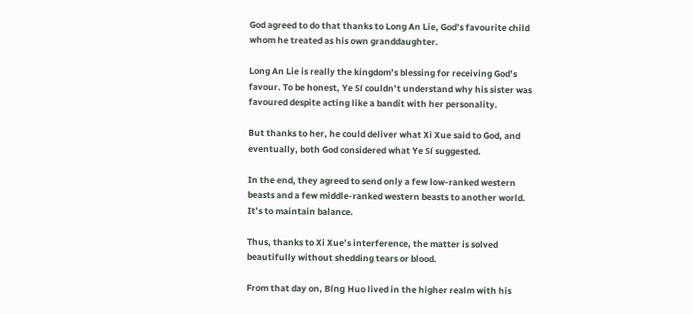God agreed to do that thanks to Long An Lie, God’s favourite child whom he treated as his own granddaughter.

Long An Lie is really the kingdom’s blessing for receiving God’s favour. To be honest, Ye Sí couldn’t understand why his sister was favoured despite acting like a bandit with her personality.

But thanks to her, he could deliver what Xi Xue said to God, and eventually, both God considered what Ye Sí suggested.

In the end, they agreed to send only a few low-ranked western beasts and a few middle-ranked western beasts to another world. It’s to maintain balance.

Thus, thanks to Xi Xue’s interference, the matter is solved beautifully without shedding tears or blood.

From that day on, Bíng Huo lived in the higher realm with his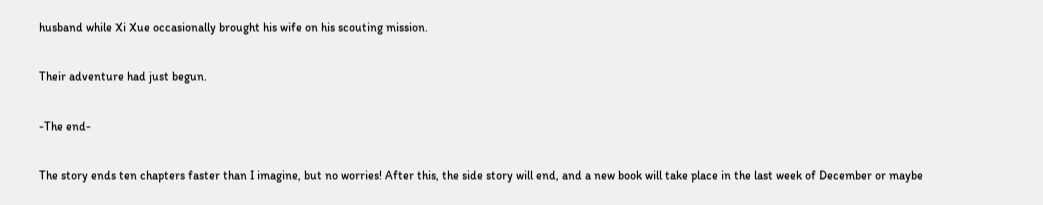husband while Xi Xue occasionally brought his wife on his scouting mission.

Their adventure had just begun.

-The end-

The story ends ten chapters faster than I imagine, but no worries! After this, the side story will end, and a new book will take place in the last week of December or maybe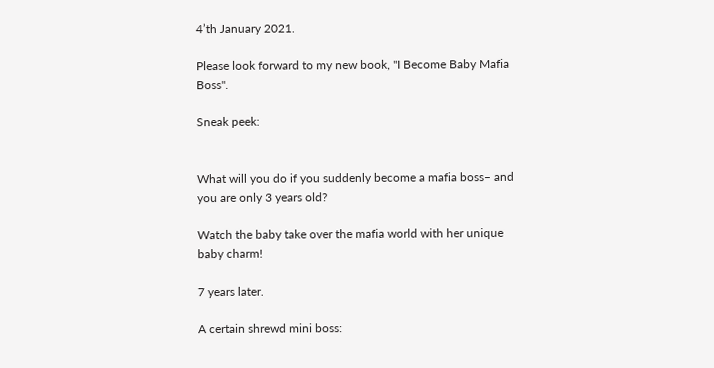4’th January 2021.

Please look forward to my new book, "I Become Baby Mafia Boss".

Sneak peek:


What will you do if you suddenly become a mafia boss– and you are only 3 years old?

Watch the baby take over the mafia world with her unique baby charm!

7 years later.

A certain shrewd mini boss: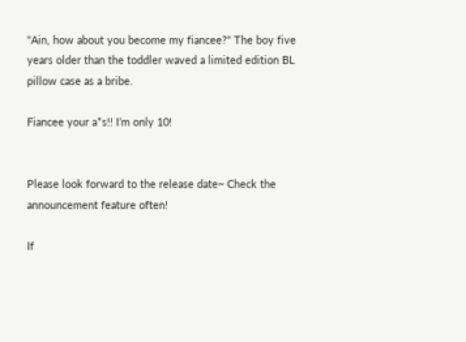"Ain, how about you become my fiancee?" The boy five years older than the toddler waved a limited edition BL pillow case as a bribe.

Fiancee your a*s!! I’m only 10!


Please look forward to the release date~ Check the announcement feature often!

If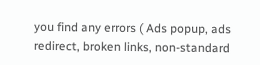you find any errors ( Ads popup, ads redirect, broken links, non-standard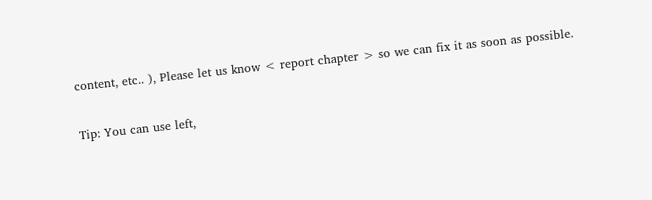content, etc.. ), Please let us know < report chapter > so we can fix it as soon as possible.

Tip: You can use left,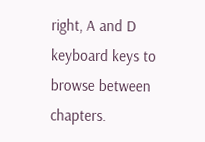right, A and D keyboard keys to browse between chapters.